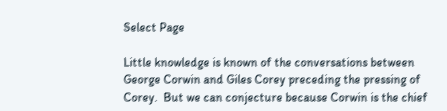Select Page

Little knowledge is known of the conversations between George Corwin and Giles Corey preceding the pressing of Corey.  But we can conjecture because Corwin is the chief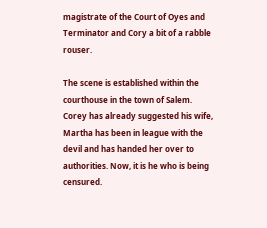magistrate of the Court of Oyes and Terminator and Cory a bit of a rabble rouser.

The scene is established within the courthouse in the town of Salem. Corey has already suggested his wife, Martha has been in league with the devil and has handed her over to authorities. Now, it is he who is being censured.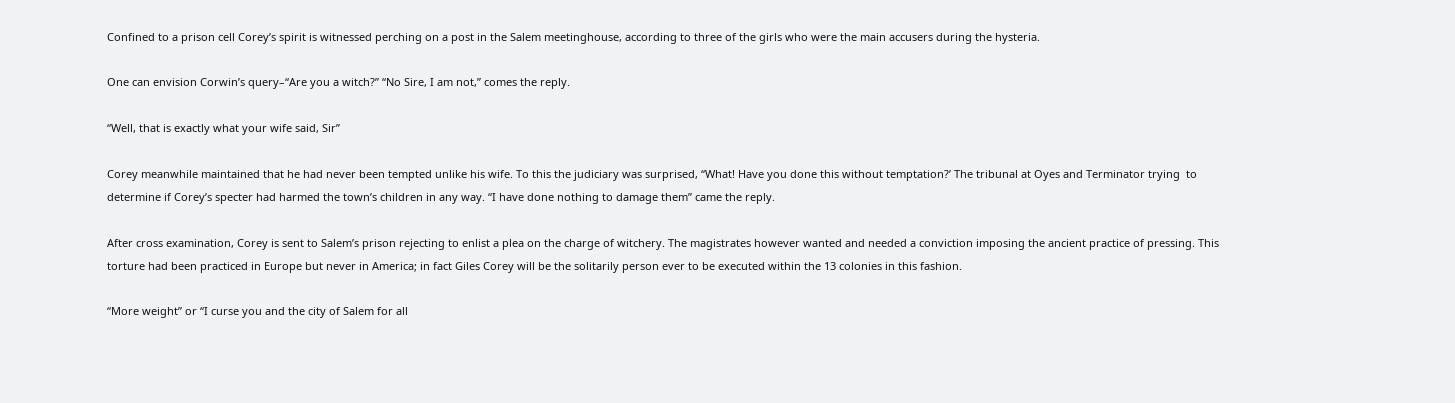Confined to a prison cell Corey’s spirit is witnessed perching on a post in the Salem meetinghouse, according to three of the girls who were the main accusers during the hysteria.

One can envision Corwin’s query–“Are you a witch?” “No Sire, I am not,” comes the reply.

“Well, that is exactly what your wife said, Sir”

Corey meanwhile maintained that he had never been tempted unlike his wife. To this the judiciary was surprised, “What! Have you done this without temptation?’ The tribunal at Oyes and Terminator trying  to determine if Corey’s specter had harmed the town’s children in any way. “I have done nothing to damage them” came the reply.

After cross examination, Corey is sent to Salem’s prison rejecting to enlist a plea on the charge of witchery. The magistrates however wanted and needed a conviction imposing the ancient practice of pressing. This torture had been practiced in Europe but never in America; in fact Giles Corey will be the solitarily person ever to be executed within the 13 colonies in this fashion.

“More weight” or “I curse you and the city of Salem for all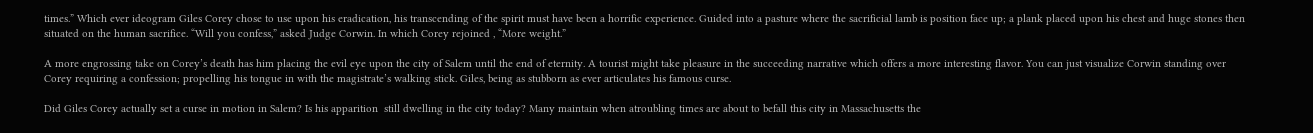times.” Which ever ideogram Giles Corey chose to use upon his eradication, his transcending of the spirit must have been a horrific experience. Guided into a pasture where the sacrificial lamb is position face up; a plank placed upon his chest and huge stones then situated on the human sacrifice. “Will you confess,” asked Judge Corwin. In which Corey rejoined , “More weight.”

A more engrossing take on Corey’s death has him placing the evil eye upon the city of Salem until the end of eternity. A tourist might take pleasure in the succeeding narrative which offers a more interesting flavor. You can just visualize Corwin standing over Corey requiring a confession; propelling his tongue in with the magistrate’s walking stick. Giles, being as stubborn as ever articulates his famous curse.

Did Giles Corey actually set a curse in motion in Salem? Is his apparition  still dwelling in the city today? Many maintain when atroubling times are about to befall this city in Massachusetts the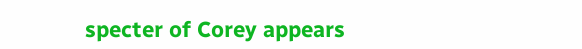specter of Corey appears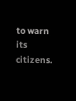to warn its citizens.